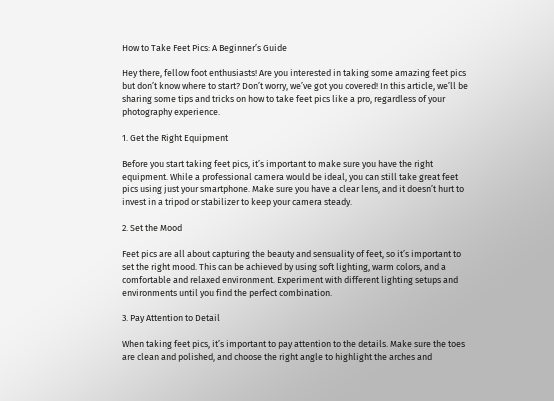How to Take Feet Pics: A Beginner’s Guide

Hey there, fellow foot enthusiasts! Are you interested in taking some amazing feet pics but don’t know where to start? Don’t worry, we’ve got you covered! In this article, we’ll be sharing some tips and tricks on how to take feet pics like a pro, regardless of your photography experience.

1. Get the Right Equipment

Before you start taking feet pics, it’s important to make sure you have the right equipment. While a professional camera would be ideal, you can still take great feet pics using just your smartphone. Make sure you have a clear lens, and it doesn’t hurt to invest in a tripod or stabilizer to keep your camera steady.

2. Set the Mood

Feet pics are all about capturing the beauty and sensuality of feet, so it’s important to set the right mood. This can be achieved by using soft lighting, warm colors, and a comfortable and relaxed environment. Experiment with different lighting setups and environments until you find the perfect combination.

3. Pay Attention to Detail

When taking feet pics, it’s important to pay attention to the details. Make sure the toes are clean and polished, and choose the right angle to highlight the arches and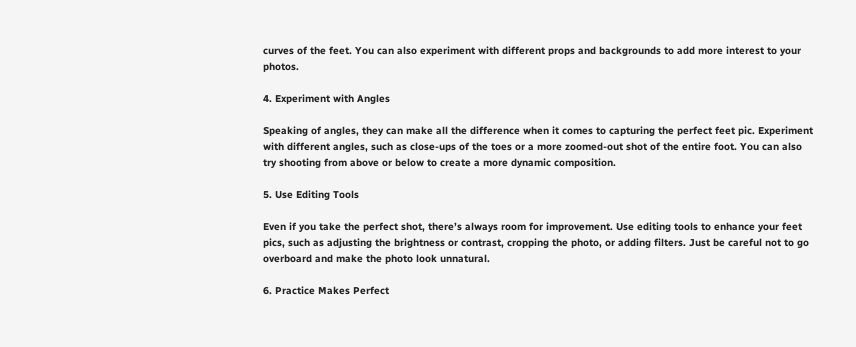curves of the feet. You can also experiment with different props and backgrounds to add more interest to your photos.

4. Experiment with Angles

Speaking of angles, they can make all the difference when it comes to capturing the perfect feet pic. Experiment with different angles, such as close-ups of the toes or a more zoomed-out shot of the entire foot. You can also try shooting from above or below to create a more dynamic composition.

5. Use Editing Tools

Even if you take the perfect shot, there’s always room for improvement. Use editing tools to enhance your feet pics, such as adjusting the brightness or contrast, cropping the photo, or adding filters. Just be careful not to go overboard and make the photo look unnatural.

6. Practice Makes Perfect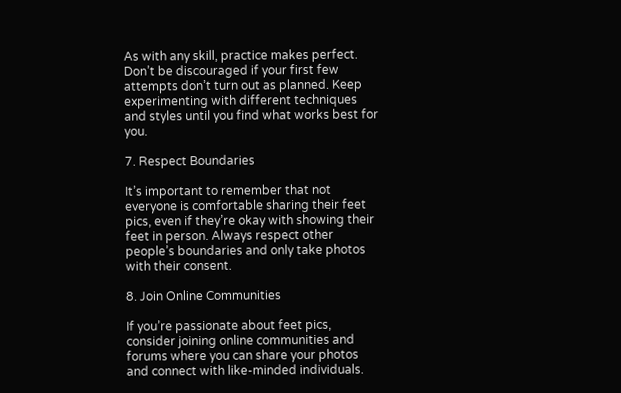As with any skill, practice makes perfect. Don’t be discouraged if your first few attempts don’t turn out as planned. Keep experimenting with different techniques and styles until you find what works best for you.

7. Respect Boundaries

It’s important to remember that not everyone is comfortable sharing their feet pics, even if they’re okay with showing their feet in person. Always respect other people’s boundaries and only take photos with their consent.

8. Join Online Communities

If you’re passionate about feet pics, consider joining online communities and forums where you can share your photos and connect with like-minded individuals.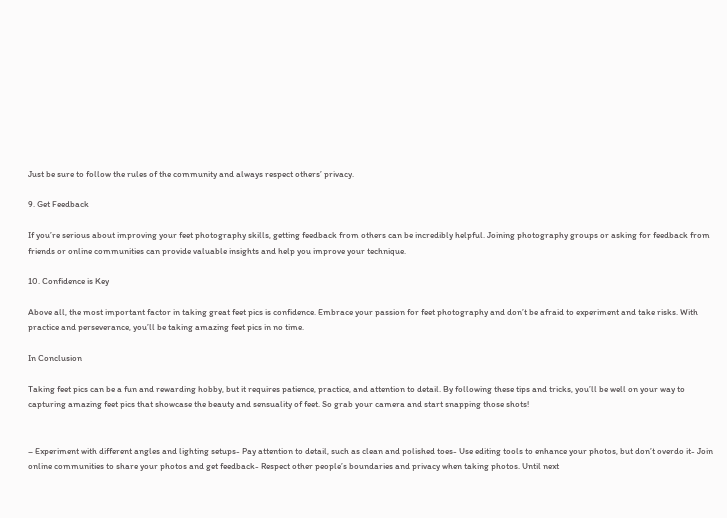Just be sure to follow the rules of the community and always respect others’ privacy.

9. Get Feedback

If you’re serious about improving your feet photography skills, getting feedback from others can be incredibly helpful. Joining photography groups or asking for feedback from friends or online communities can provide valuable insights and help you improve your technique.

10. Confidence is Key

Above all, the most important factor in taking great feet pics is confidence. Embrace your passion for feet photography and don’t be afraid to experiment and take risks. With practice and perseverance, you’ll be taking amazing feet pics in no time.

In Conclusion

Taking feet pics can be a fun and rewarding hobby, but it requires patience, practice, and attention to detail. By following these tips and tricks, you’ll be well on your way to capturing amazing feet pics that showcase the beauty and sensuality of feet. So grab your camera and start snapping those shots!


– Experiment with different angles and lighting setups- Pay attention to detail, such as clean and polished toes- Use editing tools to enhance your photos, but don’t overdo it- Join online communities to share your photos and get feedback- Respect other people’s boundaries and privacy when taking photos. Until next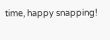time, happy snapping!